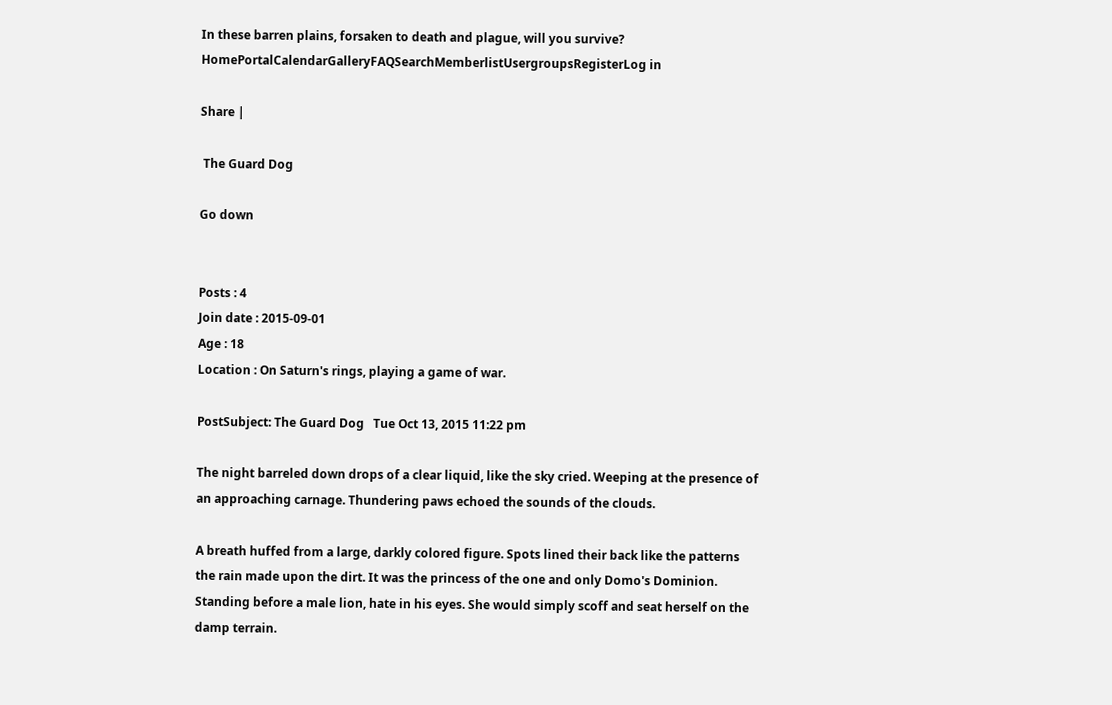In these barren plains, forsaken to death and plague, will you survive?
HomePortalCalendarGalleryFAQSearchMemberlistUsergroupsRegisterLog in

Share |

 The Guard Dog

Go down


Posts : 4
Join date : 2015-09-01
Age : 18
Location : On Saturn's rings, playing a game of war.

PostSubject: The Guard Dog   Tue Oct 13, 2015 11:22 pm

The night barreled down drops of a clear liquid, like the sky cried. Weeping at the presence of an approaching carnage. Thundering paws echoed the sounds of the clouds.

A breath huffed from a large, darkly colored figure. Spots lined their back like the patterns the rain made upon the dirt. It was the princess of the one and only Domo's Dominion. Standing before a male lion, hate in his eyes. She would simply scoff and seat herself on the damp terrain.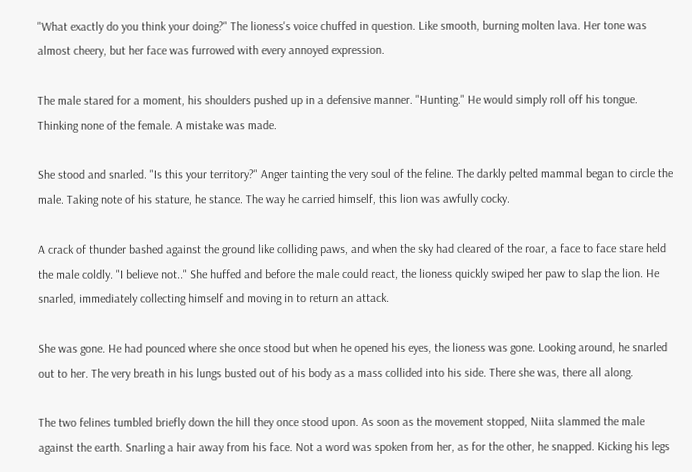"What exactly do you think your doing?" The lioness's voice chuffed in question. Like smooth, burning molten lava. Her tone was almost cheery, but her face was furrowed with every annoyed expression.

The male stared for a moment, his shoulders pushed up in a defensive manner. "Hunting." He would simply roll off his tongue. Thinking none of the female. A mistake was made.

She stood and snarled. "Is this your territory?" Anger tainting the very soul of the feline. The darkly pelted mammal began to circle the male. Taking note of his stature, he stance. The way he carried himself, this lion was awfully cocky.

A crack of thunder bashed against the ground like colliding paws, and when the sky had cleared of the roar, a face to face stare held the male coldly. "I believe not.." She huffed and before the male could react, the lioness quickly swiped her paw to slap the lion. He snarled, immediately collecting himself and moving in to return an attack.

She was gone. He had pounced where she once stood but when he opened his eyes, the lioness was gone. Looking around, he snarled out to her. The very breath in his lungs busted out of his body as a mass collided into his side. There she was, there all along.

The two felines tumbled briefly down the hill they once stood upon. As soon as the movement stopped, Niita slammed the male against the earth. Snarling a hair away from his face. Not a word was spoken from her, as for the other, he snapped. Kicking his legs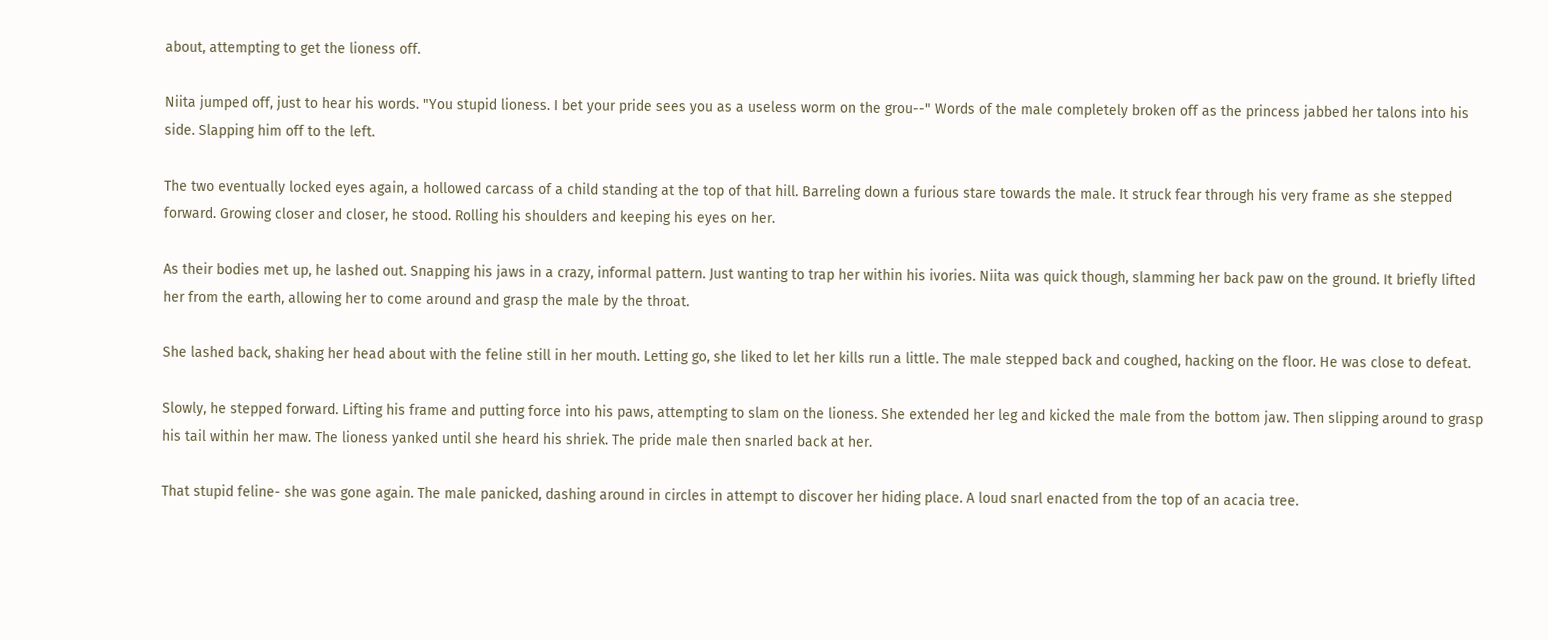about, attempting to get the lioness off.

Niita jumped off, just to hear his words. "You stupid lioness. I bet your pride sees you as a useless worm on the grou--" Words of the male completely broken off as the princess jabbed her talons into his side. Slapping him off to the left.

The two eventually locked eyes again, a hollowed carcass of a child standing at the top of that hill. Barreling down a furious stare towards the male. It struck fear through his very frame as she stepped forward. Growing closer and closer, he stood. Rolling his shoulders and keeping his eyes on her.

As their bodies met up, he lashed out. Snapping his jaws in a crazy, informal pattern. Just wanting to trap her within his ivories. Niita was quick though, slamming her back paw on the ground. It briefly lifted her from the earth, allowing her to come around and grasp the male by the throat.

She lashed back, shaking her head about with the feline still in her mouth. Letting go, she liked to let her kills run a little. The male stepped back and coughed, hacking on the floor. He was close to defeat.

Slowly, he stepped forward. Lifting his frame and putting force into his paws, attempting to slam on the lioness. She extended her leg and kicked the male from the bottom jaw. Then slipping around to grasp his tail within her maw. The lioness yanked until she heard his shriek. The pride male then snarled back at her.

That stupid feline- she was gone again. The male panicked, dashing around in circles in attempt to discover her hiding place. A loud snarl enacted from the top of an acacia tree.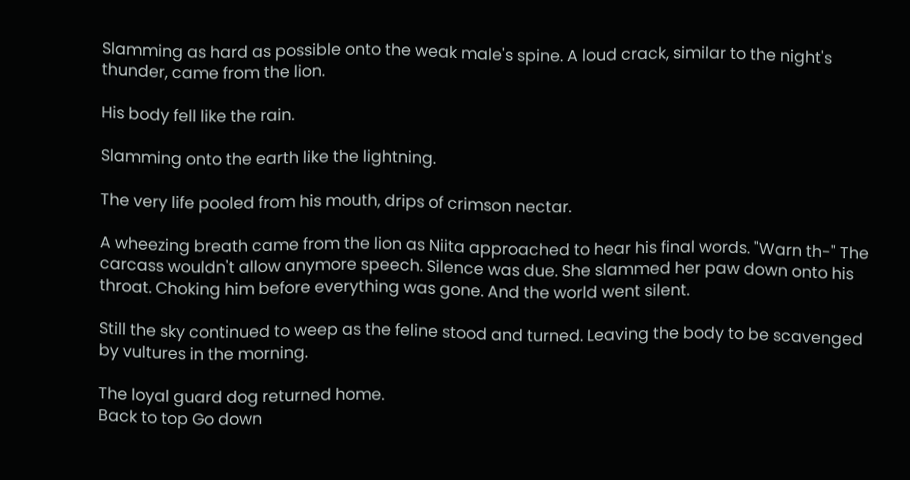Slamming as hard as possible onto the weak male's spine. A loud crack, similar to the night's thunder, came from the lion.

His body fell like the rain.

Slamming onto the earth like the lightning.

The very life pooled from his mouth, drips of crimson nectar.

A wheezing breath came from the lion as Niita approached to hear his final words. "Warn th-" The carcass wouldn't allow anymore speech. Silence was due. She slammed her paw down onto his throat. Choking him before everything was gone. And the world went silent.

Still the sky continued to weep as the feline stood and turned. Leaving the body to be scavenged by vultures in the morning.

The loyal guard dog returned home.
Back to top Go down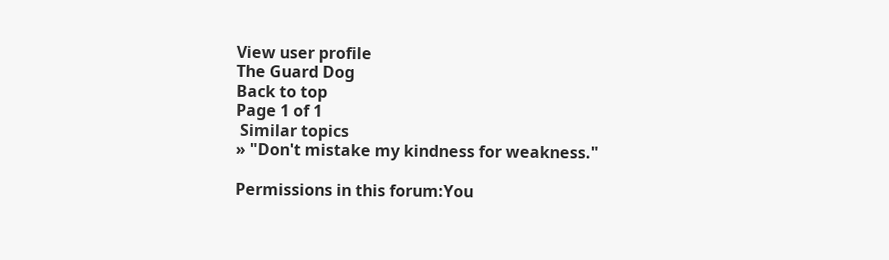View user profile
The Guard Dog
Back to top
Page 1 of 1
 Similar topics
» "Don't mistake my kindness for weakness."

Permissions in this forum:You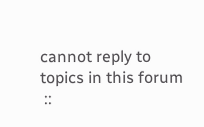cannot reply to topics in this forum
 ::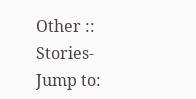Other :: Stories-
Jump to: